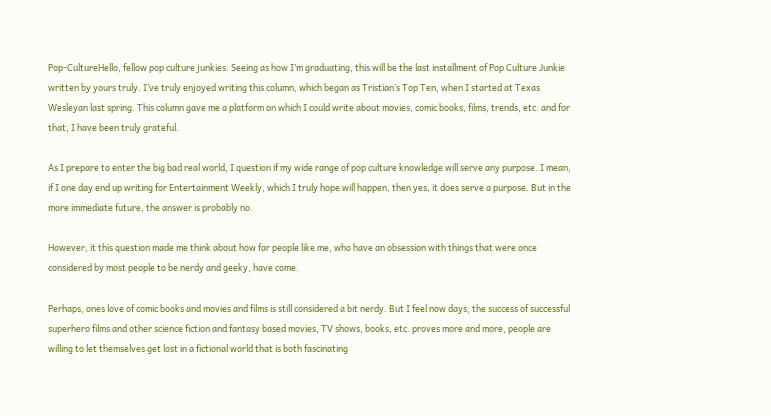Pop-CultureHello, fellow pop culture junkies. Seeing as how I’m graduating, this will be the last installment of Pop Culture Junkie written by yours truly. I’ve truly enjoyed writing this column, which began as Tristian’s Top Ten, when I started at Texas Wesleyan last spring. This column gave me a platform on which I could write about movies, comic books, films, trends, etc. and for that, I have been truly grateful.

As I prepare to enter the big bad real world, I question if my wide range of pop culture knowledge will serve any purpose. I mean, if I one day end up writing for Entertainment Weekly, which I truly hope will happen, then yes, it does serve a purpose. But in the more immediate future, the answer is probably no.

However, it this question made me think about how far people like me, who have an obsession with things that were once considered by most people to be nerdy and geeky, have come.

Perhaps, ones love of comic books and movies and films is still considered a bit nerdy. But I feel now days, the success of successful superhero films and other science fiction and fantasy based movies, TV shows, books, etc. proves more and more, people are willing to let themselves get lost in a fictional world that is both fascinating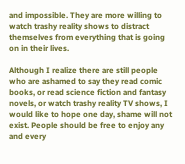and impossible. They are more willing to watch trashy reality shows to distract themselves from everything that is going on in their lives.

Although I realize there are still people who are ashamed to say they read comic books, or read science fiction and fantasy novels, or watch trashy reality TV shows, I would like to hope one day, shame will not exist. People should be free to enjoy any and every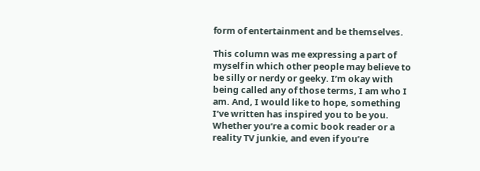form of entertainment and be themselves.

This column was me expressing a part of myself in which other people may believe to be silly or nerdy or geeky. I’m okay with being called any of those terms, I am who I am. And, I would like to hope, something I’ve written has inspired you to be you. Whether you’re a comic book reader or a reality TV junkie, and even if you’re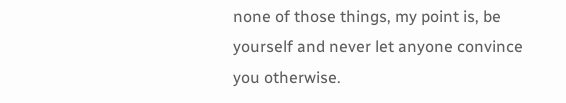none of those things, my point is, be yourself and never let anyone convince you otherwise.